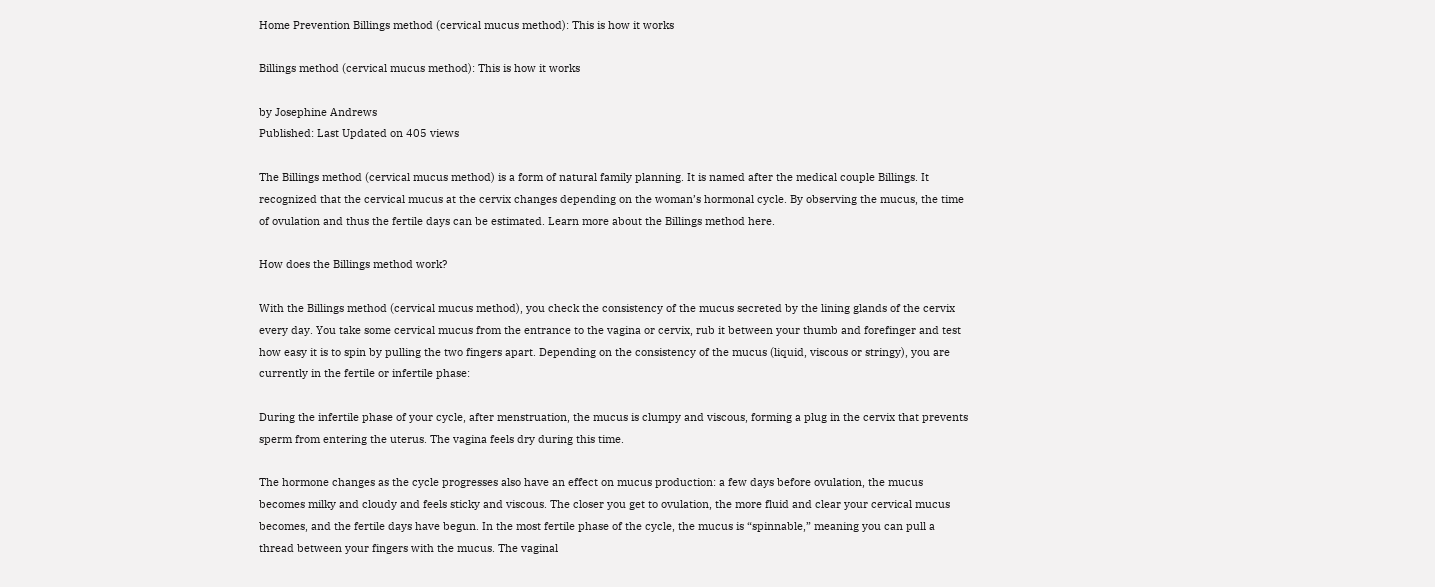Home Prevention Billings method (cervical mucus method): This is how it works

Billings method (cervical mucus method): This is how it works

by Josephine Andrews
Published: Last Updated on 405 views

The Billings method (cervical mucus method) is a form of natural family planning. It is named after the medical couple Billings. It recognized that the cervical mucus at the cervix changes depending on the woman’s hormonal cycle. By observing the mucus, the time of ovulation and thus the fertile days can be estimated. Learn more about the Billings method here.

How does the Billings method work?

With the Billings method (cervical mucus method), you check the consistency of the mucus secreted by the lining glands of the cervix every day. You take some cervical mucus from the entrance to the vagina or cervix, rub it between your thumb and forefinger and test how easy it is to spin by pulling the two fingers apart. Depending on the consistency of the mucus (liquid, viscous or stringy), you are currently in the fertile or infertile phase:

During the infertile phase of your cycle, after menstruation, the mucus is clumpy and viscous, forming a plug in the cervix that prevents sperm from entering the uterus. The vagina feels dry during this time.

The hormone changes as the cycle progresses also have an effect on mucus production: a few days before ovulation, the mucus becomes milky and cloudy and feels sticky and viscous. The closer you get to ovulation, the more fluid and clear your cervical mucus becomes, and the fertile days have begun. In the most fertile phase of the cycle, the mucus is “spinnable,” meaning you can pull a thread between your fingers with the mucus. The vaginal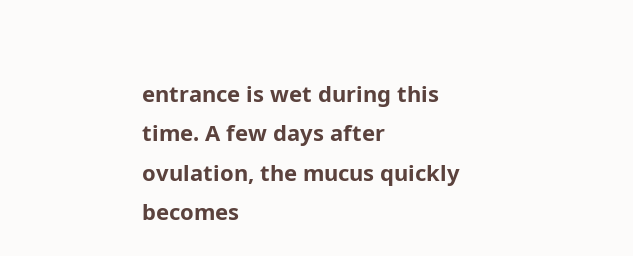entrance is wet during this time. A few days after ovulation, the mucus quickly becomes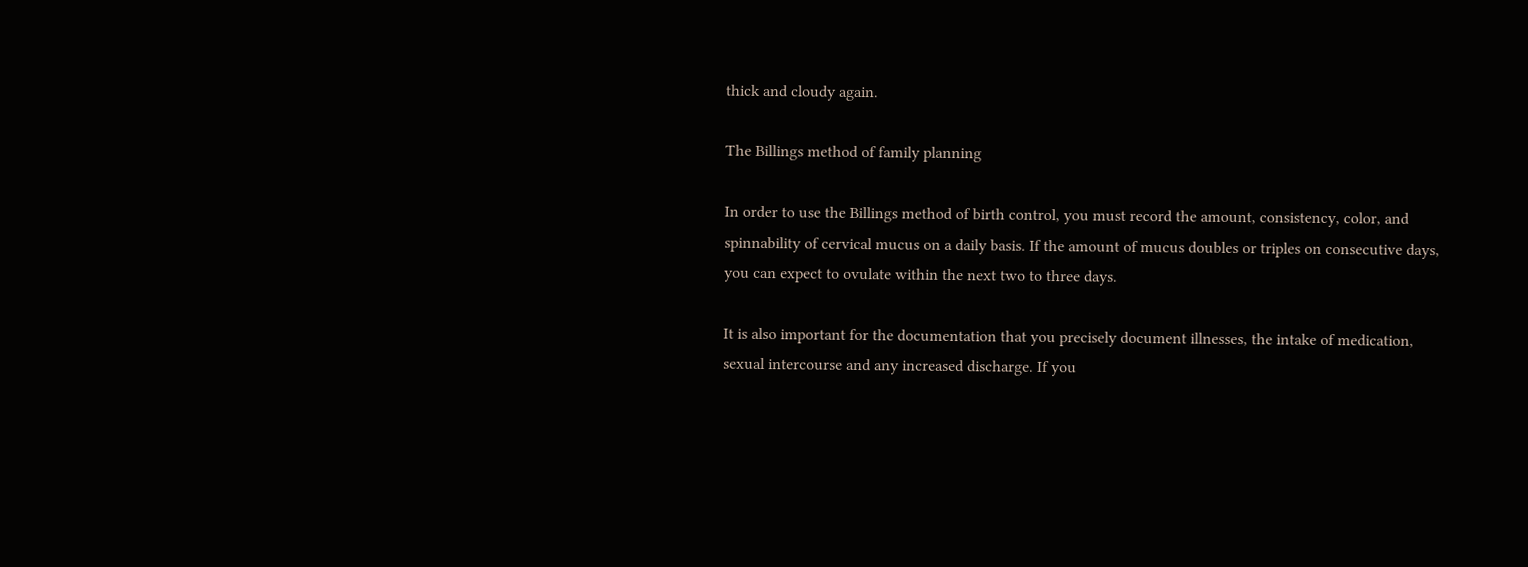thick and cloudy again.

The Billings method of family planning

In order to use the Billings method of birth control, you must record the amount, consistency, color, and spinnability of cervical mucus on a daily basis. If the amount of mucus doubles or triples on consecutive days, you can expect to ovulate within the next two to three days.

It is also important for the documentation that you precisely document illnesses, the intake of medication, sexual intercourse and any increased discharge. If you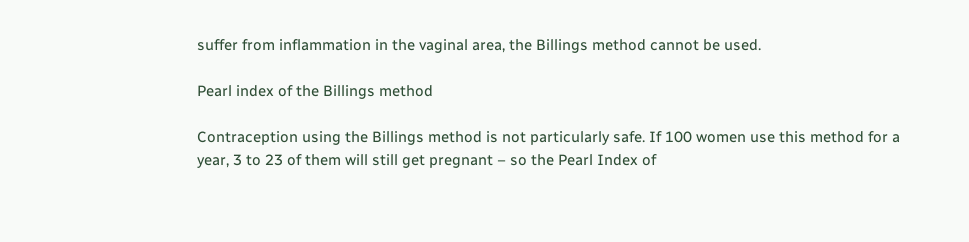suffer from inflammation in the vaginal area, the Billings method cannot be used.

Pearl index of the Billings method

Contraception using the Billings method is not particularly safe. If 100 women use this method for a year, 3 to 23 of them will still get pregnant – so the Pearl Index of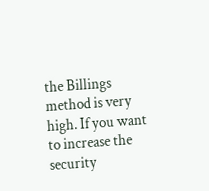the Billings method is very high. If you want to increase the security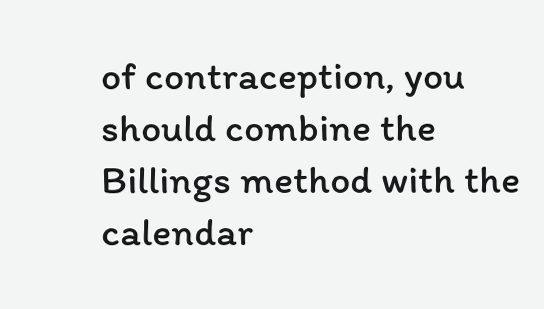of contraception, you should combine the Billings method with the calendar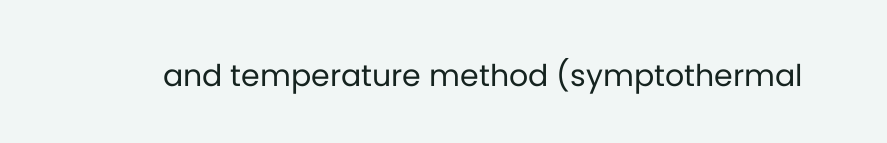and temperature method (symptothermal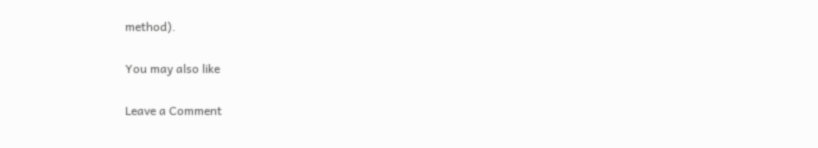method).

You may also like

Leave a Comment